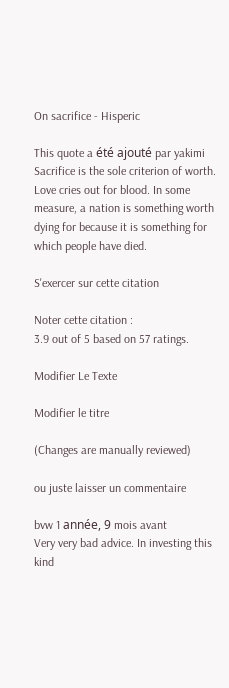On sacrifice - Hisperic

This quote a été ajouté par yakimi
Sacrifice is the sole criterion of worth. Love cries out for blood. In some measure, a nation is something worth dying for because it is something for which people have died.

S'exercer sur cette citation

Noter cette citation :
3.9 out of 5 based on 57 ratings.

Modifier Le Texte

Modifier le titre

(Changes are manually reviewed)

ou juste laisser un commentaire

bvw 1 année, 9 mois avant
Very very bad advice. In investing this kind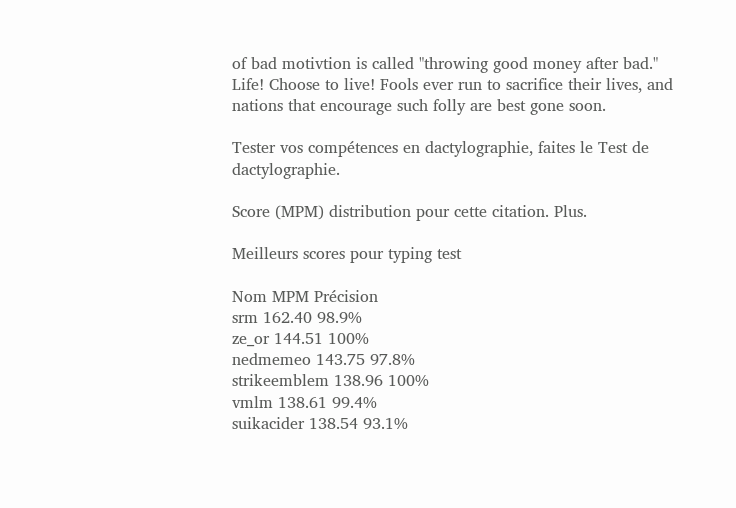of bad motivtion is called "throwing good money after bad." Life! Choose to live! Fools ever run to sacrifice their lives, and nations that encourage such folly are best gone soon.

Tester vos compétences en dactylographie, faites le Test de dactylographie.

Score (MPM) distribution pour cette citation. Plus.

Meilleurs scores pour typing test

Nom MPM Précision
srm 162.40 98.9%
ze_or 144.51 100%
nedmemeo 143.75 97.8%
strikeemblem 138.96 100%
vmlm 138.61 99.4%
suikacider 138.54 93.1%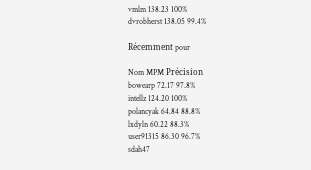vmlm 138.23 100%
dvrobherst 138.05 99.4%

Récemment pour

Nom MPM Précision
bowearp 72.17 97.8%
intellz 124.20 100%
polancyak 64.84 88.8%
lxdyln 60.22 88.3%
user91315 86.30 96.7%
sdah47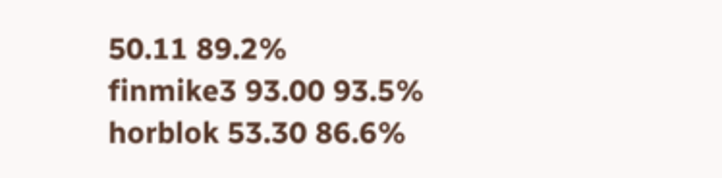50.11 89.2%
finmike3 93.00 93.5%
horblok 53.30 86.6%